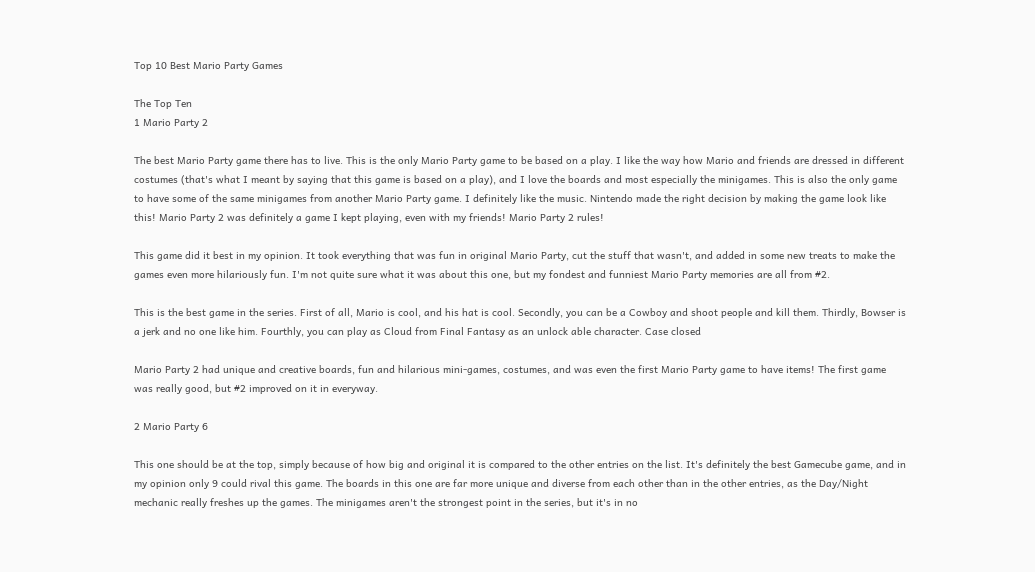Top 10 Best Mario Party Games

The Top Ten
1 Mario Party 2

The best Mario Party game there has to live. This is the only Mario Party game to be based on a play. I like the way how Mario and friends are dressed in different costumes (that's what I meant by saying that this game is based on a play), and I love the boards and most especially the minigames. This is also the only game to have some of the same minigames from another Mario Party game. I definitely like the music. Nintendo made the right decision by making the game look like this! Mario Party 2 was definitely a game I kept playing, even with my friends! Mario Party 2 rules!

This game did it best in my opinion. It took everything that was fun in original Mario Party, cut the stuff that wasn't, and added in some new treats to make the games even more hilariously fun. I'm not quite sure what it was about this one, but my fondest and funniest Mario Party memories are all from #2.

This is the best game in the series. First of all, Mario is cool, and his hat is cool. Secondly, you can be a Cowboy and shoot people and kill them. Thirdly, Bowser is a jerk and no one like him. Fourthly, you can play as Cloud from Final Fantasy as an unlock able character. Case closed

Mario Party 2 had unique and creative boards, fun and hilarious mini-games, costumes, and was even the first Mario Party game to have items! The first game was really good, but #2 improved on it in everyway.

2 Mario Party 6

This one should be at the top, simply because of how big and original it is compared to the other entries on the list. It's definitely the best Gamecube game, and in my opinion only 9 could rival this game. The boards in this one are far more unique and diverse from each other than in the other entries, as the Day/Night mechanic really freshes up the games. The minigames aren't the strongest point in the series, but it's in no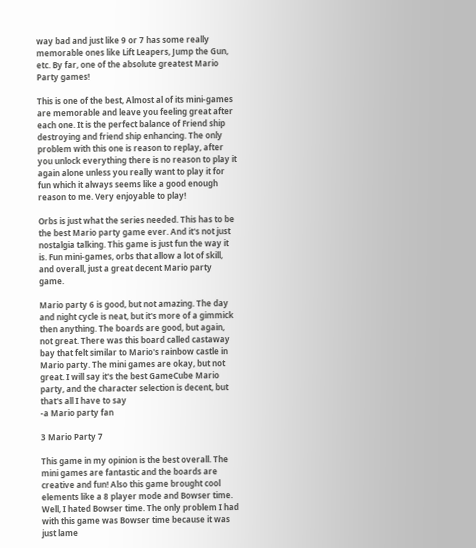way bad and just like 9 or 7 has some really memorable ones like Lift Leapers, Jump the Gun, etc. By far, one of the absolute greatest Mario Party games!

This is one of the best, Almost al of its mini-games are memorable and leave you feeling great after each one. It is the perfect balance of Friend ship destroying and friend ship enhancing. The only problem with this one is reason to replay, after you unlock everything there is no reason to play it again alone unless you really want to play it for fun which it always seems like a good enough reason to me. Very enjoyable to play!

Orbs is just what the series needed. This has to be the best Mario party game ever. And it's not just nostalgia talking. This game is just fun the way it is. Fun mini-games, orbs that allow a lot of skill, and overall, just a great decent Mario party game.

Mario party 6 is good, but not amazing. The day and night cycle is neat, but it's more of a gimmick then anything. The boards are good, but again, not great. There was this board called castaway bay that felt similar to Mario's rainbow castle in Mario party. The mini games are okay, but not great. I will say it's the best GameCube Mario party, and the character selection is decent, but that's all I have to say
-a Mario party fan

3 Mario Party 7

This game in my opinion is the best overall. The mini games are fantastic and the boards are creative and fun! Also this game brought cool elements like a 8 player mode and Bowser time. Well, I hated Bowser time. The only problem I had with this game was Bowser time because it was just lame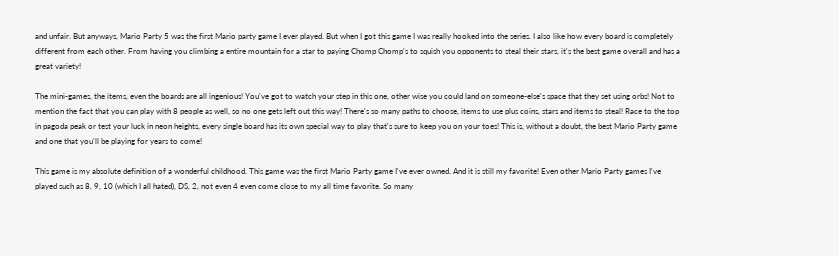and unfair. But anyways, Mario Party 5 was the first Mario party game I ever played. But when I got this game I was really hooked into the series. I also like how every board is completely different from each other. From having you climbing a entire mountain for a star to paying Chomp Chomp's to squish you opponents to steal their stars, it's the best game overall and has a great variety!

The mini-games, the items, even the boards are all ingenious! You've got to watch your step in this one, other wise you could land on someone-else's space that they set using orbs! Not to mention the fact that you can play with 8 people as well, so no one gets left out this way! There's so many paths to choose, items to use plus coins, stars and items to steal! Race to the top in pagoda peak or test your luck in neon heights, every single board has its own special way to play that's sure to keep you on your toes! This is, without a doubt, the best Mario Party game and one that you'll be playing for years to come!

This game is my absolute definition of a wonderful childhood. This game was the first Mario Party game I've ever owned. And it is still my favorite! Even other Mario Party games I've played such as 8, 9, 10 (which I all hated), DS, 2, not even 4 even come close to my all time favorite. So many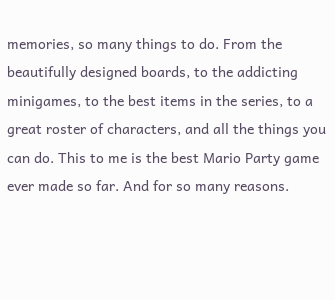memories, so many things to do. From the beautifully designed boards, to the addicting minigames, to the best items in the series, to a great roster of characters, and all the things you can do. This to me is the best Mario Party game ever made so far. And for so many reasons.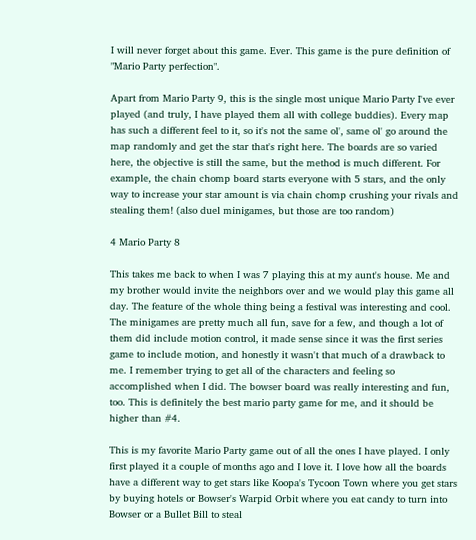I will never forget about this game. Ever. This game is the pure definition of "Mario Party perfection".

Apart from Mario Party 9, this is the single most unique Mario Party I've ever played (and truly, I have played them all with college buddies). Every map has such a different feel to it, so it's not the same ol', same ol' go around the map randomly and get the star that's right here. The boards are so varied here, the objective is still the same, but the method is much different. For example, the chain chomp board starts everyone with 5 stars, and the only way to increase your star amount is via chain chomp crushing your rivals and stealing them! (also duel minigames, but those are too random)

4 Mario Party 8

This takes me back to when I was 7 playing this at my aunt's house. Me and my brother would invite the neighbors over and we would play this game all day. The feature of the whole thing being a festival was interesting and cool. The minigames are pretty much all fun, save for a few, and though a lot of them did include motion control, it made sense since it was the first series game to include motion, and honestly it wasn't that much of a drawback to me. I remember trying to get all of the characters and feeling so accomplished when I did. The bowser board was really interesting and fun, too. This is definitely the best mario party game for me, and it should be higher than #4.

This is my favorite Mario Party game out of all the ones I have played. I only first played it a couple of months ago and I love it. I love how all the boards have a different way to get stars like Koopa's Tycoon Town where you get stars by buying hotels or Bowser's Warpid Orbit where you eat candy to turn into Bowser or a Bullet Bill to steal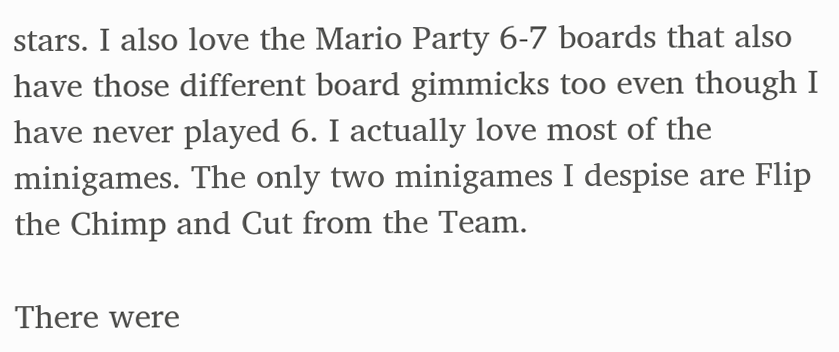stars. I also love the Mario Party 6-7 boards that also have those different board gimmicks too even though I have never played 6. I actually love most of the minigames. The only two minigames I despise are Flip the Chimp and Cut from the Team.

There were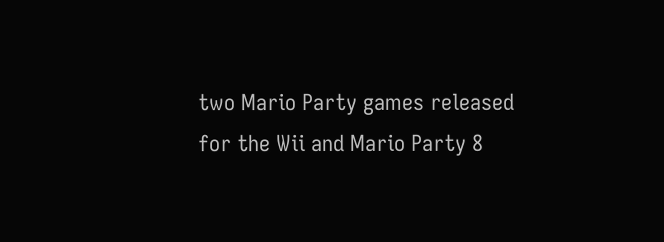two Mario Party games released for the Wii and Mario Party 8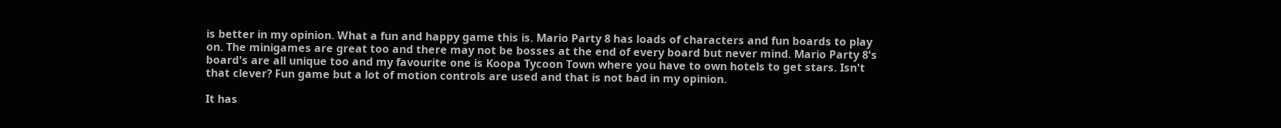is better in my opinion. What a fun and happy game this is. Mario Party 8 has loads of characters and fun boards to play on. The minigames are great too and there may not be bosses at the end of every board but never mind. Mario Party 8's board's are all unique too and my favourite one is Koopa Tycoon Town where you have to own hotels to get stars. Isn't that clever? Fun game but a lot of motion controls are used and that is not bad in my opinion.

It has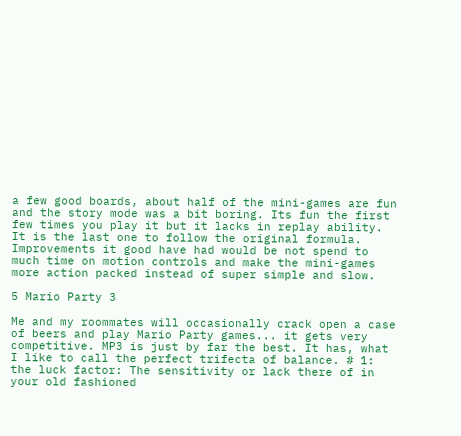a few good boards, about half of the mini-games are fun and the story mode was a bit boring. Its fun the first few times you play it but it lacks in replay ability. It is the last one to follow the original formula. Improvements it good have had would be not spend to much time on motion controls and make the mini-games more action packed instead of super simple and slow.

5 Mario Party 3

Me and my roommates will occasionally crack open a case of beers and play Mario Party games... it gets very competitive. MP3 is just by far the best. It has, what I like to call the perfect trifecta of balance. # 1: the luck factor: The sensitivity or lack there of in your old fashioned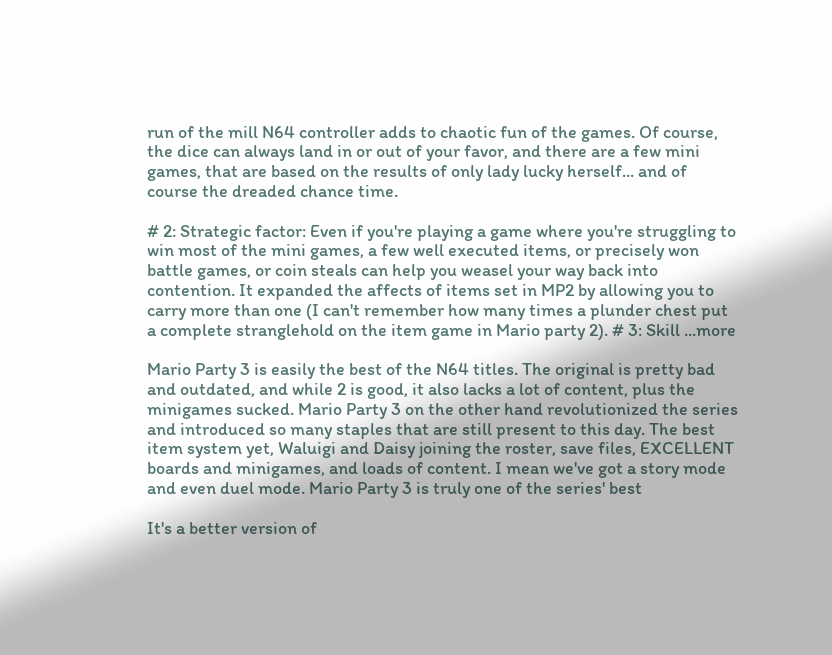run of the mill N64 controller adds to chaotic fun of the games. Of course, the dice can always land in or out of your favor, and there are a few mini games, that are based on the results of only lady lucky herself... and of course the dreaded chance time.

# 2: Strategic factor: Even if you're playing a game where you're struggling to win most of the mini games, a few well executed items, or precisely won battle games, or coin steals can help you weasel your way back into contention. It expanded the affects of items set in MP2 by allowing you to carry more than one (I can't remember how many times a plunder chest put a complete stranglehold on the item game in Mario party 2). # 3: Skill ...more

Mario Party 3 is easily the best of the N64 titles. The original is pretty bad and outdated, and while 2 is good, it also lacks a lot of content, plus the minigames sucked. Mario Party 3 on the other hand revolutionized the series and introduced so many staples that are still present to this day. The best item system yet, Waluigi and Daisy joining the roster, save files, EXCELLENT boards and minigames, and loads of content. I mean we've got a story mode and even duel mode. Mario Party 3 is truly one of the series' best

It's a better version of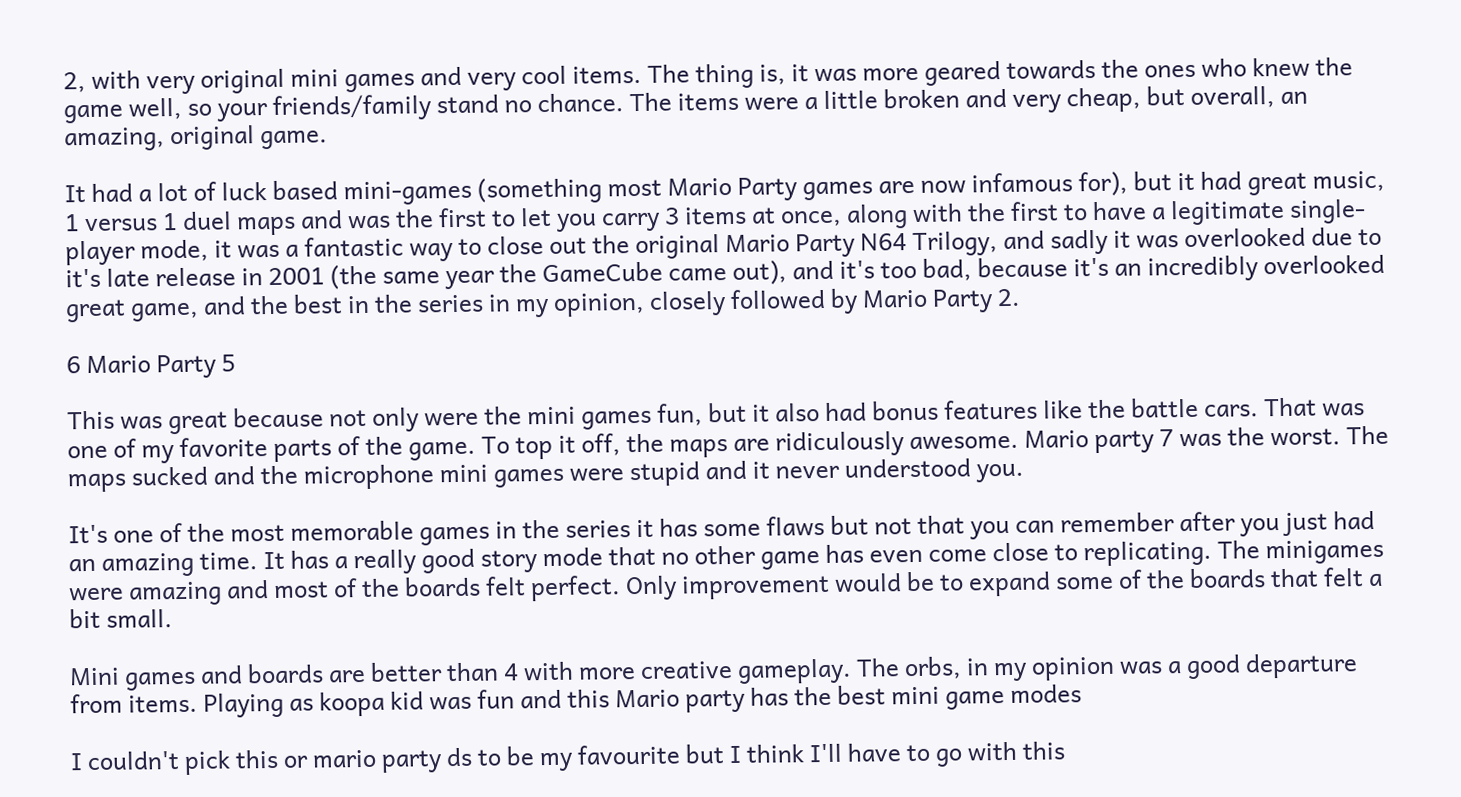2, with very original mini games and very cool items. The thing is, it was more geared towards the ones who knew the game well, so your friends/family stand no chance. The items were a little broken and very cheap, but overall, an amazing, original game.

It had a lot of luck based mini-games (something most Mario Party games are now infamous for), but it had great music, 1 versus 1 duel maps and was the first to let you carry 3 items at once, along with the first to have a legitimate single-player mode, it was a fantastic way to close out the original Mario Party N64 Trilogy, and sadly it was overlooked due to it's late release in 2001 (the same year the GameCube came out), and it's too bad, because it's an incredibly overlooked great game, and the best in the series in my opinion, closely followed by Mario Party 2.

6 Mario Party 5

This was great because not only were the mini games fun, but it also had bonus features like the battle cars. That was one of my favorite parts of the game. To top it off, the maps are ridiculously awesome. Mario party 7 was the worst. The maps sucked and the microphone mini games were stupid and it never understood you.

It's one of the most memorable games in the series it has some flaws but not that you can remember after you just had an amazing time. It has a really good story mode that no other game has even come close to replicating. The minigames were amazing and most of the boards felt perfect. Only improvement would be to expand some of the boards that felt a bit small.

Mini games and boards are better than 4 with more creative gameplay. The orbs, in my opinion was a good departure from items. Playing as koopa kid was fun and this Mario party has the best mini game modes

I couldn't pick this or mario party ds to be my favourite but I think I'll have to go with this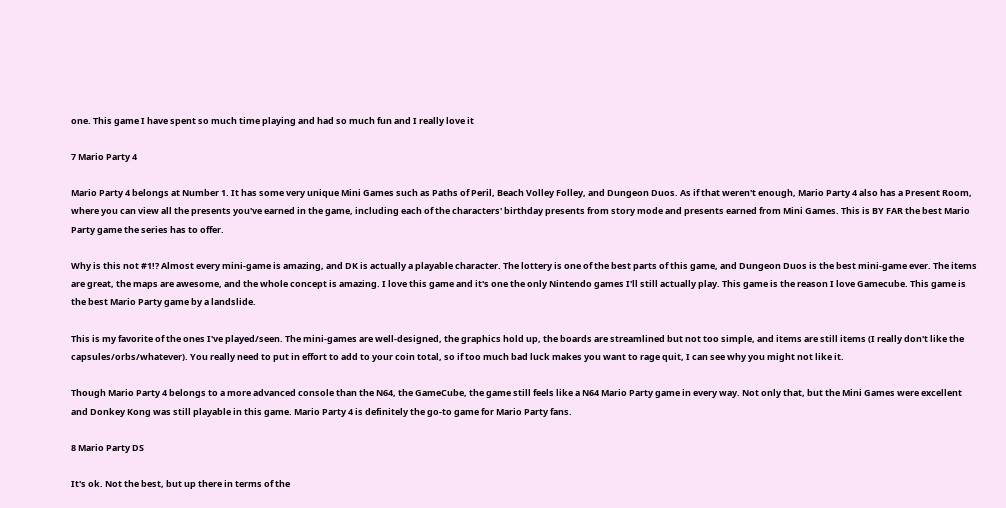one. This game I have spent so much time playing and had so much fun and I really love it

7 Mario Party 4

Mario Party 4 belongs at Number 1. It has some very unique Mini Games such as Paths of Peril, Beach Volley Folley, and Dungeon Duos. As if that weren't enough, Mario Party 4 also has a Present Room, where you can view all the presents you've earned in the game, including each of the characters' birthday presents from story mode and presents earned from Mini Games. This is BY FAR the best Mario Party game the series has to offer.

Why is this not #1!? Almost every mini-game is amazing, and DK is actually a playable character. The lottery is one of the best parts of this game, and Dungeon Duos is the best mini-game ever. The items are great, the maps are awesome, and the whole concept is amazing. I love this game and it's one the only Nintendo games I'll still actually play. This game is the reason I love Gamecube. This game is the best Mario Party game by a landslide.

This is my favorite of the ones I've played/seen. The mini-games are well-designed, the graphics hold up, the boards are streamlined but not too simple, and items are still items (I really don't like the capsules/orbs/whatever). You really need to put in effort to add to your coin total, so if too much bad luck makes you want to rage quit, I can see why you might not like it.

Though Mario Party 4 belongs to a more advanced console than the N64, the GameCube, the game still feels like a N64 Mario Party game in every way. Not only that, but the Mini Games were excellent and Donkey Kong was still playable in this game. Mario Party 4 is definitely the go-to game for Mario Party fans.

8 Mario Party DS

It's ok. Not the best, but up there in terms of the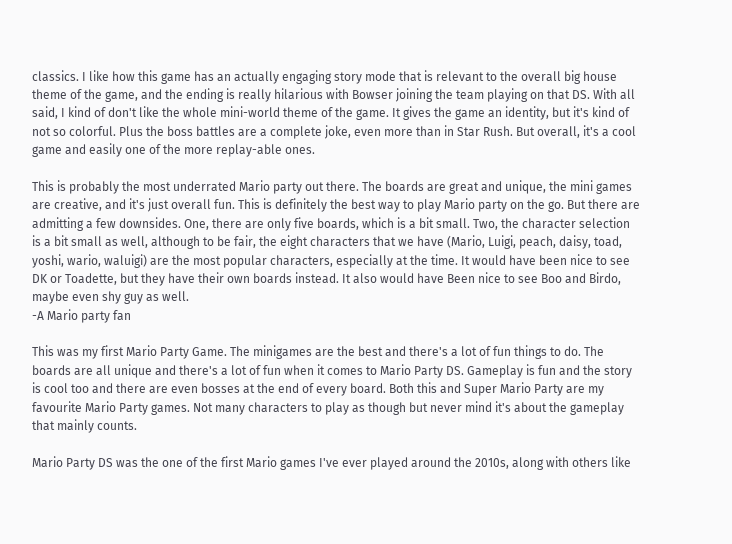classics. I like how this game has an actually engaging story mode that is relevant to the overall big house theme of the game, and the ending is really hilarious with Bowser joining the team playing on that DS. With all said, I kind of don't like the whole mini-world theme of the game. It gives the game an identity, but it's kind of not so colorful. Plus the boss battles are a complete joke, even more than in Star Rush. But overall, it's a cool game and easily one of the more replay-able ones.

This is probably the most underrated Mario party out there. The boards are great and unique, the mini games are creative, and it's just overall fun. This is definitely the best way to play Mario party on the go. But there are admitting a few downsides. One, there are only five boards, which is a bit small. Two, the character selection is a bit small as well, although to be fair, the eight characters that we have (Mario, Luigi, peach, daisy, toad, yoshi, wario, waluigi) are the most popular characters, especially at the time. It would have been nice to see DK or Toadette, but they have their own boards instead. It also would have Been nice to see Boo and Birdo, maybe even shy guy as well.
-A Mario party fan

This was my first Mario Party Game. The minigames are the best and there's a lot of fun things to do. The boards are all unique and there's a lot of fun when it comes to Mario Party DS. Gameplay is fun and the story is cool too and there are even bosses at the end of every board. Both this and Super Mario Party are my favourite Mario Party games. Not many characters to play as though but never mind it's about the gameplay that mainly counts.

Mario Party DS was the one of the first Mario games I've ever played around the 2010s, along with others like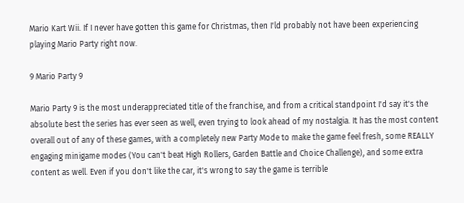Mario Kart Wii. If I never have gotten this game for Christmas, then I'ld probably not have been experiencing playing Mario Party right now.

9 Mario Party 9

Mario Party 9 is the most underappreciated title of the franchise, and from a critical standpoint I'd say it's the absolute best the series has ever seen as well, even trying to look ahead of my nostalgia. It has the most content overall out of any of these games, with a completely new Party Mode to make the game feel fresh, some REALLY engaging minigame modes (You can't beat High Rollers, Garden Battle and Choice Challenge), and some extra content as well. Even if you don't like the car, it's wrong to say the game is terrible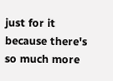just for it because there's so much more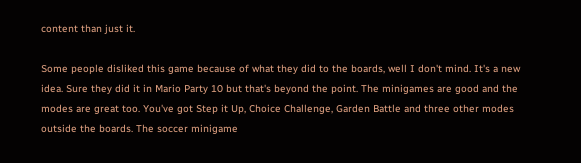content than just it.

Some people disliked this game because of what they did to the boards, well I don't mind. It's a new idea. Sure they did it in Mario Party 10 but that's beyond the point. The minigames are good and the modes are great too. You've got Step it Up, Choice Challenge, Garden Battle and three other modes outside the boards. The soccer minigame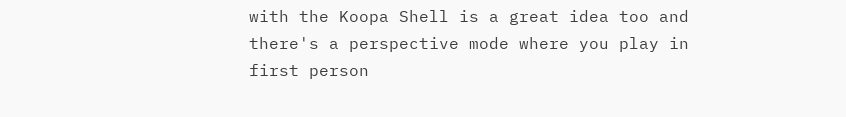with the Koopa Shell is a great idea too and there's a perspective mode where you play in first person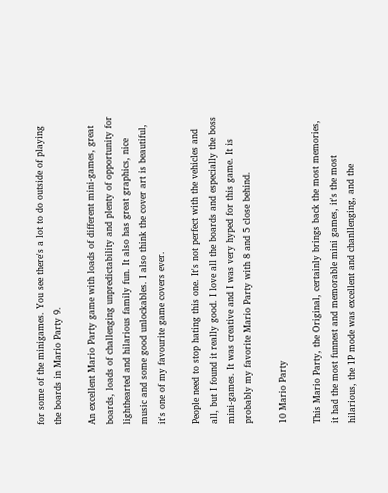for some of the minigames. You see there's a lot to do outside of playing the boards in Mario Party 9.

An excellent Mario Party game with loads of different mini-games, great boards, loads of challenging unpredictability and plenty of opportunity for lighthearted and hilarious family fun. It also has great graphics, nice music and some good unlockables. I also think the cover art is beautiful, it's one of my favourite game covers ever.

People need to stop hating this one. It's not perfect with the vehicles and all, but I found it really good. I love all the boards and especially the boss mini-games. It was creative and I was very hyped for this game. It is probably my favorite Mario Party with 8 and 5 close behind.

10 Mario Party

This Mario Party, the Original, certainly brings back the most memories, it had the most funnest and memorable mini games, it's the most hilarious, the 1P mode was excellent and chanllenging, and the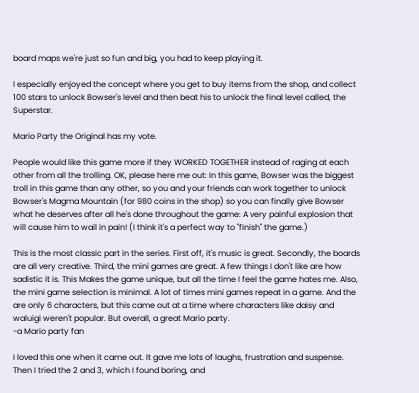board maps we're just so fun and big, you had to keep playing it.

I especially enjoyed the concept where you get to buy items from the shop, and collect 100 stars to unlock Bowser's level and then beat his to unlock the final level called, the Superstar.

Mario Party the Original has my vote.

People would like this game more if they WORKED TOGETHER instead of raging at each other from all the trolling. OK, please here me out: In this game, Bowser was the biggest troll in this game than any other, so you and your friends can work together to unlock Bowser's Magma Mountain (for 980 coins in the shop) so you can finally give Bowser what he deserves after all he's done throughout the game: A very painful explosion that will cause him to wail in pain! (I think it's a perfect way to "finish" the game.)

This is the most classic part in the series. First off, it's music is great. Secondly, the boards are all very creative. Third, the mini games are great. A few things I don't like are how sadistic it is. This Makes the game unique, but all the time I feel the game hates me. Also, the mini game selection is minimal. A lot of times mini games repeat in a game. And the are only 6 characters, but this came out at a time where characters like daisy and waluigi weren't popular. But overall, a great Mario party.
-a Mario party fan

I loved this one when it came out. It gave me lots of laughs, frustration and suspense. Then I tried the 2 and 3, which I found boring, and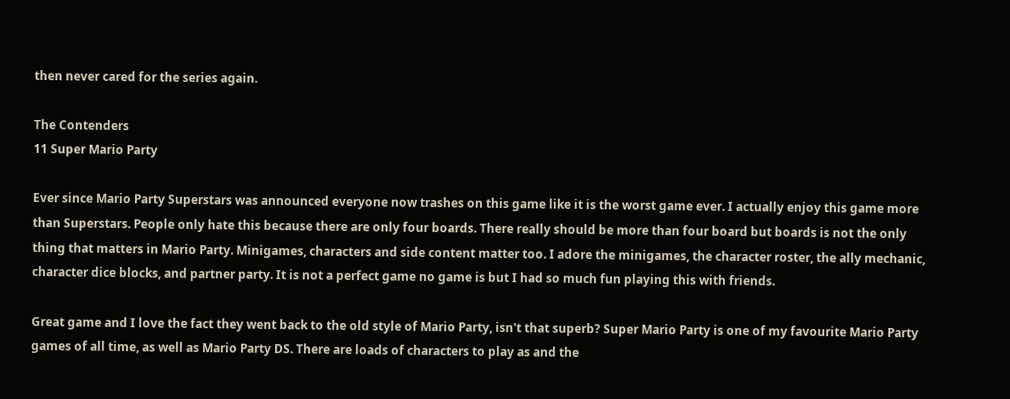then never cared for the series again.

The Contenders
11 Super Mario Party

Ever since Mario Party Superstars was announced everyone now trashes on this game like it is the worst game ever. I actually enjoy this game more than Superstars. People only hate this because there are only four boards. There really should be more than four board but boards is not the only thing that matters in Mario Party. Minigames, characters and side content matter too. I adore the minigames, the character roster, the ally mechanic, character dice blocks, and partner party. It is not a perfect game no game is but I had so much fun playing this with friends.

Great game and I love the fact they went back to the old style of Mario Party, isn't that superb? Super Mario Party is one of my favourite Mario Party games of all time, as well as Mario Party DS. There are loads of characters to play as and the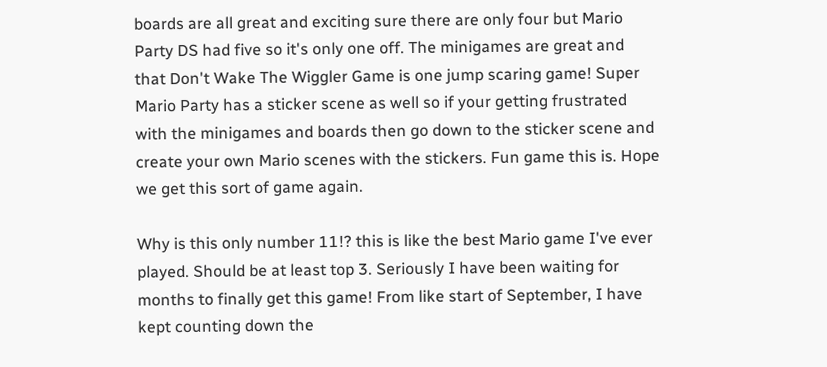boards are all great and exciting sure there are only four but Mario Party DS had five so it's only one off. The minigames are great and that Don't Wake The Wiggler Game is one jump scaring game! Super Mario Party has a sticker scene as well so if your getting frustrated with the minigames and boards then go down to the sticker scene and create your own Mario scenes with the stickers. Fun game this is. Hope we get this sort of game again.

Why is this only number 11!? this is like the best Mario game I've ever played. Should be at least top 3. Seriously I have been waiting for months to finally get this game! From like start of September, I have kept counting down the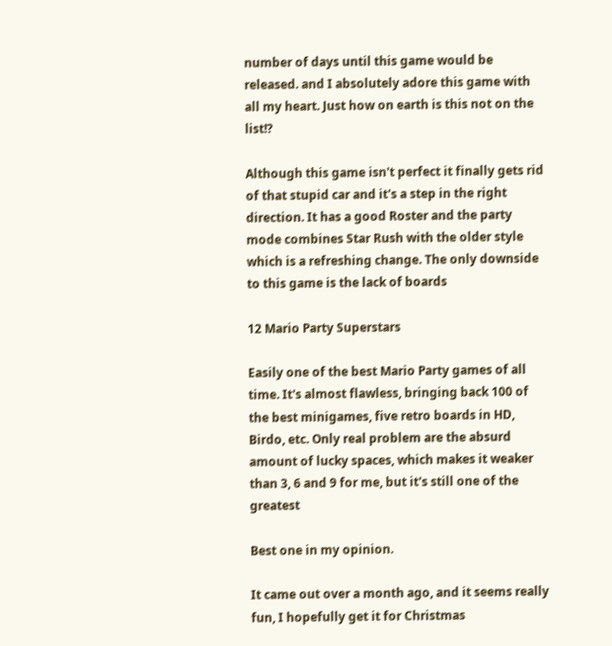number of days until this game would be released. and I absolutely adore this game with all my heart. Just how on earth is this not on the list!?

Although this game isn't perfect it finally gets rid of that stupid car and it's a step in the right direction. It has a good Roster and the party mode combines Star Rush with the older style which is a refreshing change. The only downside to this game is the lack of boards

12 Mario Party Superstars

Easily one of the best Mario Party games of all time. It's almost flawless, bringing back 100 of the best minigames, five retro boards in HD, Birdo, etc. Only real problem are the absurd amount of lucky spaces, which makes it weaker than 3, 6 and 9 for me, but it's still one of the greatest

Best one in my opinion.

It came out over a month ago, and it seems really fun, I hopefully get it for Christmas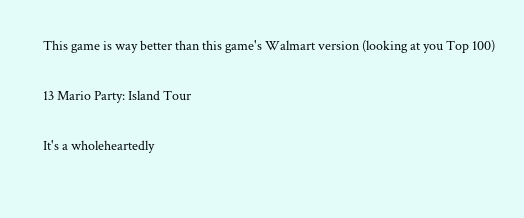This game is way better than this game's Walmart version (looking at you Top 100)

13 Mario Party: Island Tour

It's a wholeheartedly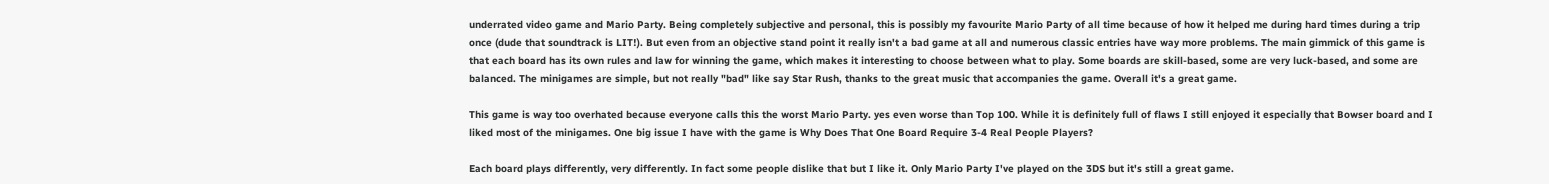underrated video game and Mario Party. Being completely subjective and personal, this is possibly my favourite Mario Party of all time because of how it helped me during hard times during a trip once (dude that soundtrack is LIT!). But even from an objective stand point it really isn't a bad game at all and numerous classic entries have way more problems. The main gimmick of this game is that each board has its own rules and law for winning the game, which makes it interesting to choose between what to play. Some boards are skill-based, some are very luck-based, and some are balanced. The minigames are simple, but not really "bad" like say Star Rush, thanks to the great music that accompanies the game. Overall it's a great game.

This game is way too overhated because everyone calls this the worst Mario Party. yes even worse than Top 100. While it is definitely full of flaws I still enjoyed it especially that Bowser board and I liked most of the minigames. One big issue I have with the game is Why Does That One Board Require 3-4 Real People Players?

Each board plays differently, very differently. In fact some people dislike that but I like it. Only Mario Party I've played on the 3DS but it's still a great game.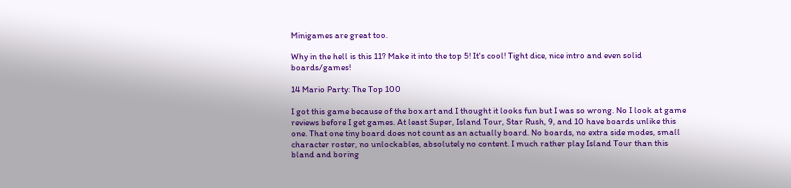Minigames are great too.

Why in the hell is this 11? Make it into the top 5! It's cool! Tight dice, nice intro and even solid boards/games!

14 Mario Party: The Top 100

I got this game because of the box art and I thought it looks fun but I was so wrong. No I look at game reviews before I get games. At least Super, Island Tour, Star Rush, 9, and 10 have boards unlike this one. That one tiny board does not count as an actually board. No boards, no extra side modes, small character roster, no unlockables, absolutely no content. I much rather play Island Tour than this bland and boring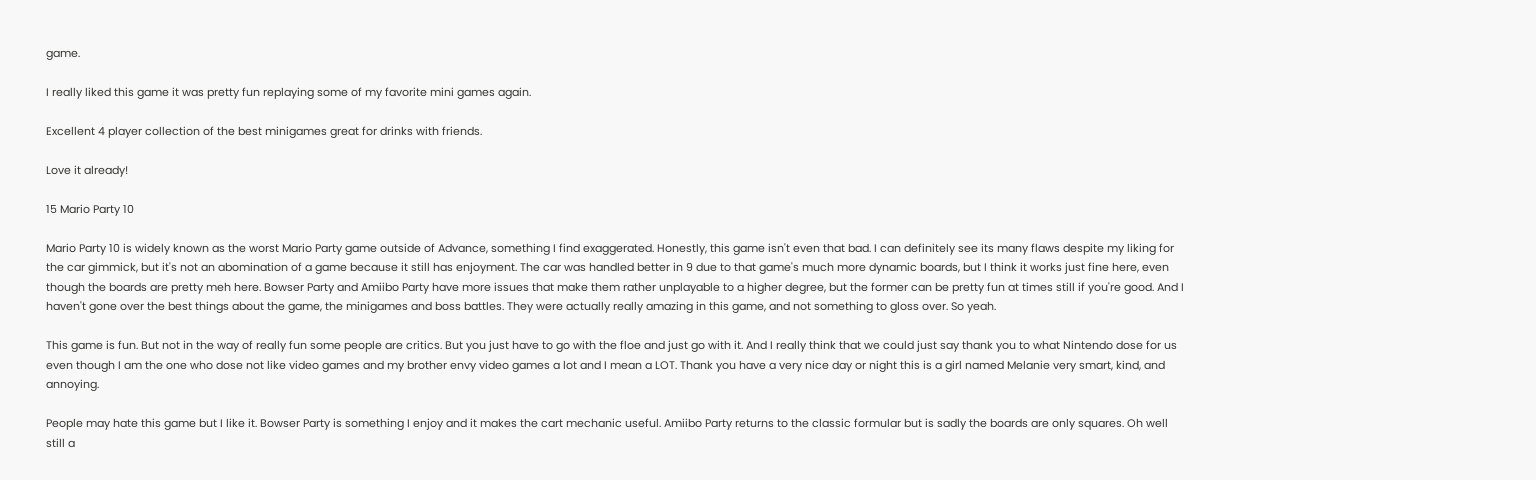game.

I really liked this game it was pretty fun replaying some of my favorite mini games again.

Excellent 4 player collection of the best minigames great for drinks with friends.

Love it already!

15 Mario Party 10

Mario Party 10 is widely known as the worst Mario Party game outside of Advance, something I find exaggerated. Honestly, this game isn't even that bad. I can definitely see its many flaws despite my liking for the car gimmick, but it's not an abomination of a game because it still has enjoyment. The car was handled better in 9 due to that game's much more dynamic boards, but I think it works just fine here, even though the boards are pretty meh here. Bowser Party and Amiibo Party have more issues that make them rather unplayable to a higher degree, but the former can be pretty fun at times still if you're good. And I haven't gone over the best things about the game, the minigames and boss battles. They were actually really amazing in this game, and not something to gloss over. So yeah.

This game is fun. But not in the way of really fun some people are critics. But you just have to go with the floe and just go with it. And I really think that we could just say thank you to what Nintendo dose for us even though I am the one who dose not like video games and my brother envy video games a lot and I mean a LOT. Thank you have a very nice day or night this is a girl named Melanie very smart, kind, and annoying.

People may hate this game but I like it. Bowser Party is something I enjoy and it makes the cart mechanic useful. Amiibo Party returns to the classic formular but is sadly the boards are only squares. Oh well still a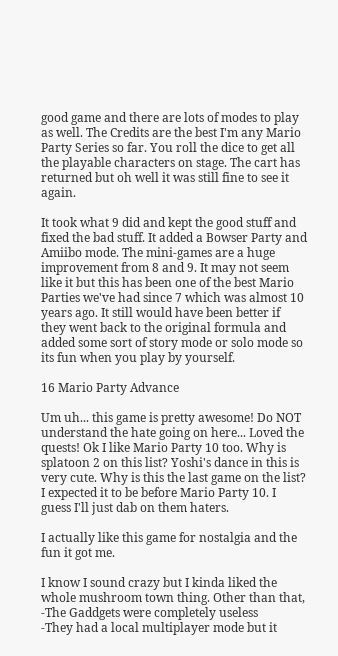good game and there are lots of modes to play as well. The Credits are the best I'm any Mario Party Series so far. You roll the dice to get all the playable characters on stage. The cart has returned but oh well it was still fine to see it again.

It took what 9 did and kept the good stuff and fixed the bad stuff. It added a Bowser Party and Amiibo mode. The mini-games are a huge improvement from 8 and 9. It may not seem like it but this has been one of the best Mario Parties we've had since 7 which was almost 10 years ago. It still would have been better if they went back to the original formula and added some sort of story mode or solo mode so its fun when you play by yourself.

16 Mario Party Advance

Um uh... this game is pretty awesome! Do NOT understand the hate going on here... Loved the quests! Ok I like Mario Party 10 too. Why is splatoon 2 on this list? Yoshi's dance in this is very cute. Why is this the last game on the list? I expected it to be before Mario Party 10. I guess I'll just dab on them haters.

I actually like this game for nostalgia and the fun it got me.

I know I sound crazy but I kinda liked the whole mushroom town thing. Other than that,
-The Gaddgets were completely useless
-They had a local multiplayer mode but it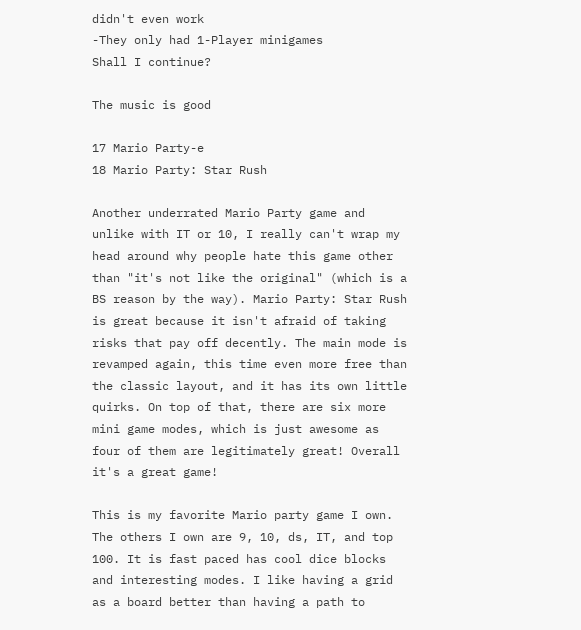didn't even work
-They only had 1-Player minigames
Shall I continue?

The music is good

17 Mario Party-e
18 Mario Party: Star Rush

Another underrated Mario Party game and unlike with IT or 10, I really can't wrap my head around why people hate this game other than "it's not like the original" (which is a BS reason by the way). Mario Party: Star Rush is great because it isn't afraid of taking risks that pay off decently. The main mode is revamped again, this time even more free than the classic layout, and it has its own little quirks. On top of that, there are six more mini game modes, which is just awesome as four of them are legitimately great! Overall it's a great game!

This is my favorite Mario party game I own. The others I own are 9, 10, ds, IT, and top 100. It is fast paced has cool dice blocks and interesting modes. I like having a grid as a board better than having a path to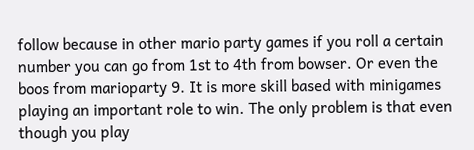follow because in other mario party games if you roll a certain number you can go from 1st to 4th from bowser. Or even the boos from marioparty 9. It is more skill based with minigames playing an important role to win. The only problem is that even though you play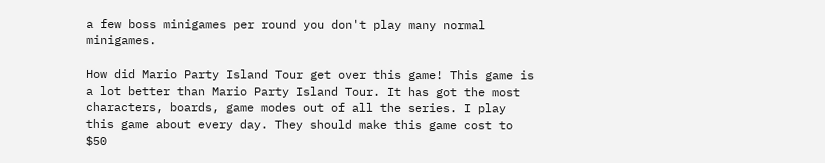a few boss minigames per round you don't play many normal minigames.

How did Mario Party Island Tour get over this game! This game is a lot better than Mario Party Island Tour. It has got the most characters, boards, game modes out of all the series. I play this game about every day. They should make this game cost to $50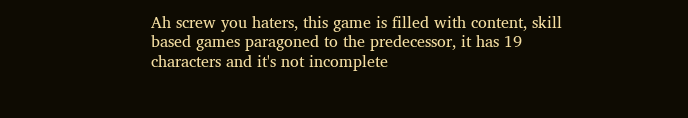Ah screw you haters, this game is filled with content, skill based games paragoned to the predecessor, it has 19 characters and it's not incomplete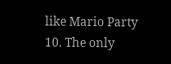like Mario Party 10. The only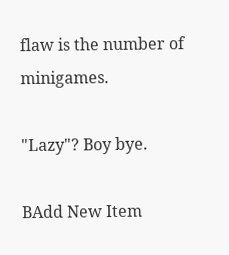flaw is the number of minigames.

"Lazy"? Boy bye.

BAdd New Item